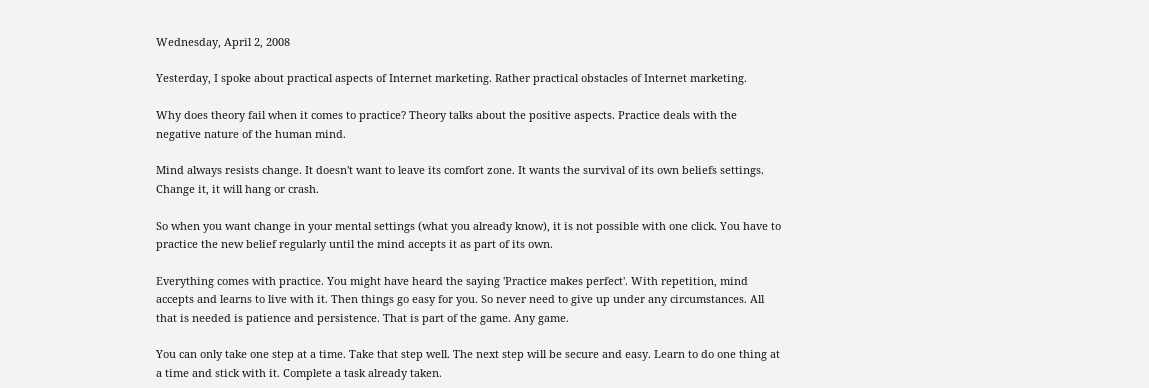Wednesday, April 2, 2008

Yesterday, I spoke about practical aspects of Internet marketing. Rather practical obstacles of Internet marketing.

Why does theory fail when it comes to practice? Theory talks about the positive aspects. Practice deals with the negative nature of the human mind.

Mind always resists change. It doesn't want to leave its comfort zone. It wants the survival of its own beliefs settings. Change it, it will hang or crash.

So when you want change in your mental settings (what you already know), it is not possible with one click. You have to practice the new belief regularly until the mind accepts it as part of its own.

Everything comes with practice. You might have heard the saying 'Practice makes perfect'. With repetition, mind accepts and learns to live with it. Then things go easy for you. So never need to give up under any circumstances. All that is needed is patience and persistence. That is part of the game. Any game.

You can only take one step at a time. Take that step well. The next step will be secure and easy. Learn to do one thing at a time and stick with it. Complete a task already taken.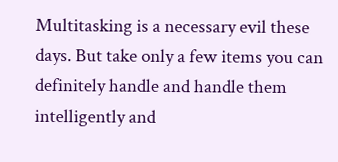Multitasking is a necessary evil these days. But take only a few items you can definitely handle and handle them intelligently and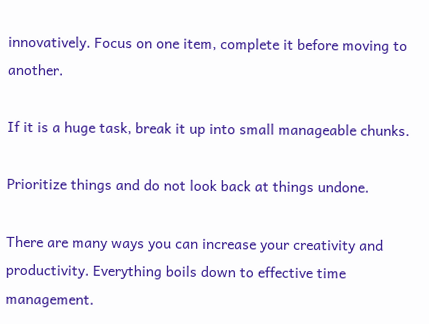innovatively. Focus on one item, complete it before moving to another.

If it is a huge task, break it up into small manageable chunks.

Prioritize things and do not look back at things undone.

There are many ways you can increase your creativity and productivity. Everything boils down to effective time management.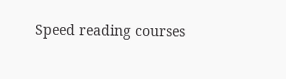Speed reading courses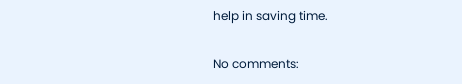help in saving time.

No comments: